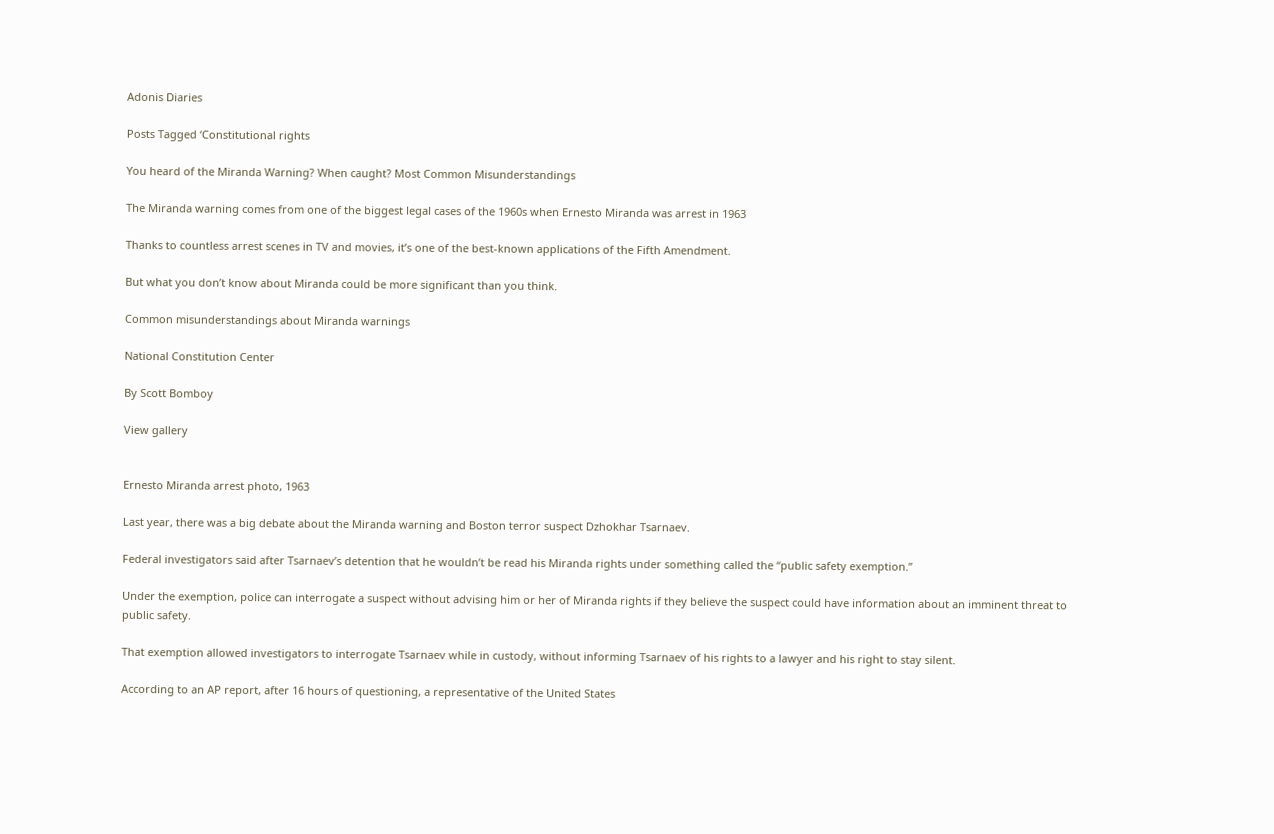Adonis Diaries

Posts Tagged ‘Constitutional rights

You heard of the Miranda Warning? When caught? Most Common Misunderstandings

The Miranda warning comes from one of the biggest legal cases of the 1960s when Ernesto Miranda was arrest in 1963

Thanks to countless arrest scenes in TV and movies, it’s one of the best-known applications of the Fifth Amendment.

But what you don’t know about Miranda could be more significant than you think.

Common misunderstandings about Miranda warnings

National Constitution Center

By Scott Bomboy

View gallery


Ernesto Miranda arrest photo, 1963

Last year, there was a big debate about the Miranda warning and Boston terror suspect Dzhokhar Tsarnaev.

Federal investigators said after Tsarnaev’s detention that he wouldn’t be read his Miranda rights under something called the “public safety exemption.”

Under the exemption, police can interrogate a suspect without advising him or her of Miranda rights if they believe the suspect could have information about an imminent threat to public safety.

That exemption allowed investigators to interrogate Tsarnaev while in custody, without informing Tsarnaev of his rights to a lawyer and his right to stay silent.

According to an AP report, after 16 hours of questioning, a representative of the United States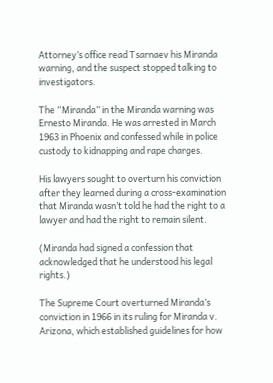Attorney’s office read Tsarnaev his Miranda warning, and the suspect stopped talking to investigators.

The “Miranda” in the Miranda warning was Ernesto Miranda. He was arrested in March 1963 in Phoenix and confessed while in police custody to kidnapping and rape charges.

His lawyers sought to overturn his conviction after they learned during a cross-examination that Miranda wasn’t told he had the right to a lawyer and had the right to remain silent.

(Miranda had signed a confession that acknowledged that he understood his legal rights.)

The Supreme Court overturned Miranda’s conviction in 1966 in its ruling for Miranda v. Arizona, which established guidelines for how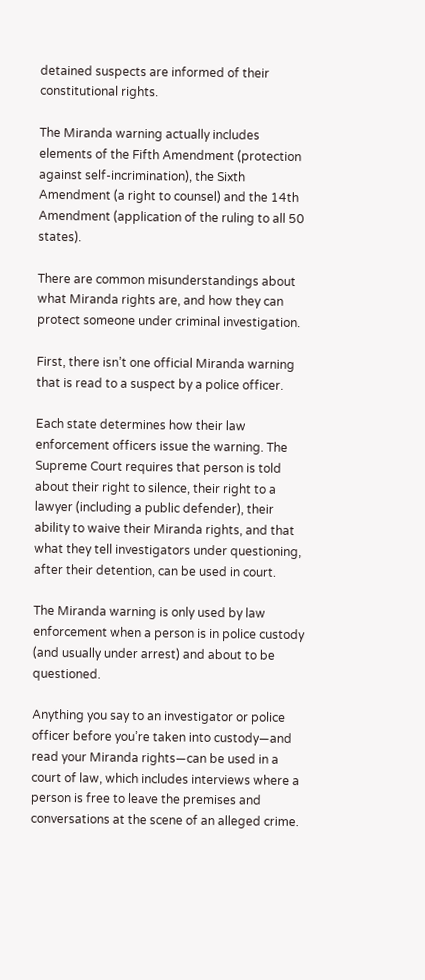detained suspects are informed of their constitutional rights.

The Miranda warning actually includes elements of the Fifth Amendment (protection against self-incrimination), the Sixth Amendment (a right to counsel) and the 14th Amendment (application of the ruling to all 50 states).

There are common misunderstandings about what Miranda rights are, and how they can protect someone under criminal investigation.

First, there isn’t one official Miranda warning that is read to a suspect by a police officer.

Each state determines how their law enforcement officers issue the warning. The Supreme Court requires that person is told about their right to silence, their right to a lawyer (including a public defender), their ability to waive their Miranda rights, and that what they tell investigators under questioning, after their detention, can be used in court.

The Miranda warning is only used by law enforcement when a person is in police custody (and usually under arrest) and about to be questioned.

Anything you say to an investigator or police officer before you’re taken into custody—and read your Miranda rights—can be used in a court of law, which includes interviews where a person is free to leave the premises and conversations at the scene of an alleged crime.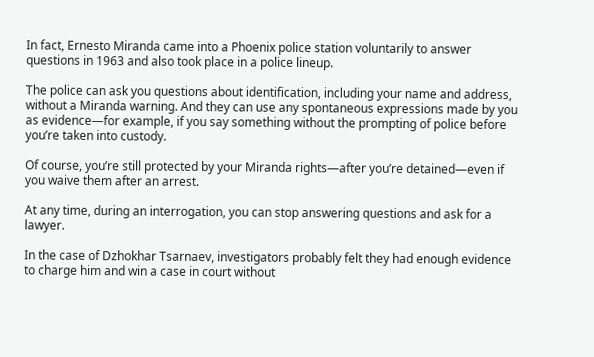In fact, Ernesto Miranda came into a Phoenix police station voluntarily to answer questions in 1963 and also took place in a police lineup.

The police can ask you questions about identification, including your name and address, without a Miranda warning. And they can use any spontaneous expressions made by you as evidence—for example, if you say something without the prompting of police before you’re taken into custody.

Of course, you’re still protected by your Miranda rights—after you’re detained—even if you waive them after an arrest.

At any time, during an interrogation, you can stop answering questions and ask for a lawyer.

In the case of Dzhokhar Tsarnaev, investigators probably felt they had enough evidence to charge him and win a case in court without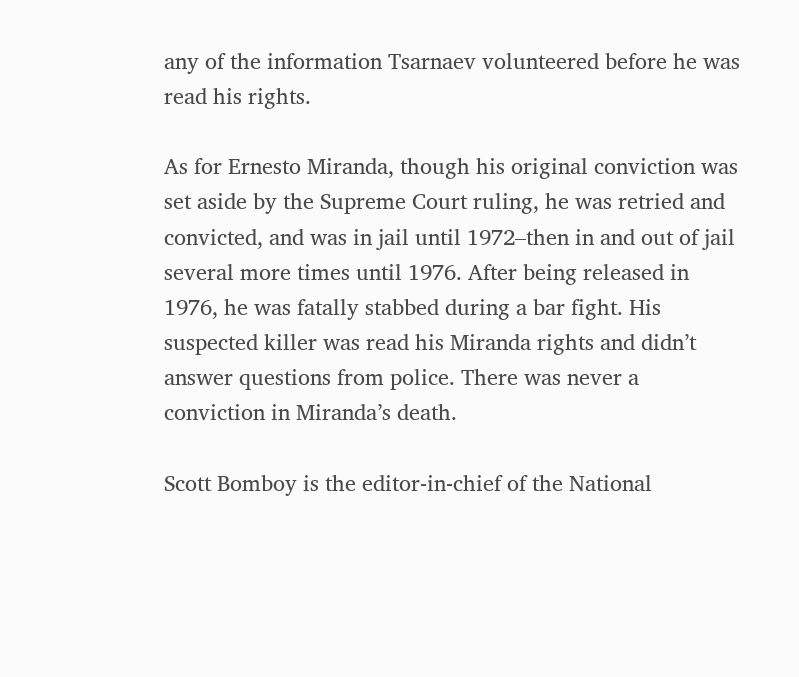any of the information Tsarnaev volunteered before he was read his rights.

As for Ernesto Miranda, though his original conviction was set aside by the Supreme Court ruling, he was retried and convicted, and was in jail until 1972–then in and out of jail several more times until 1976. After being released in 1976, he was fatally stabbed during a bar fight. His suspected killer was read his Miranda rights and didn’t answer questions from police. There was never a conviction in Miranda’s death.

Scott Bomboy is the editor-in-chief of the National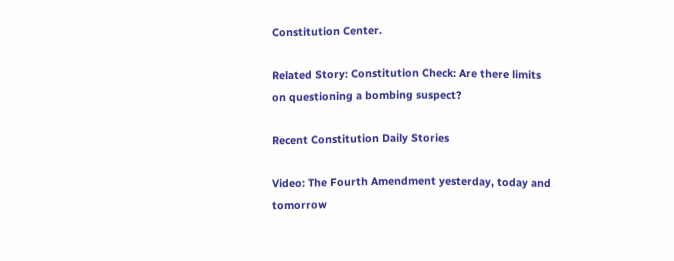Constitution Center.

Related Story: Constitution Check: Are there limits on questioning a bombing suspect?

Recent Constitution Daily Stories

Video: The Fourth Amendment yesterday, today and tomorrow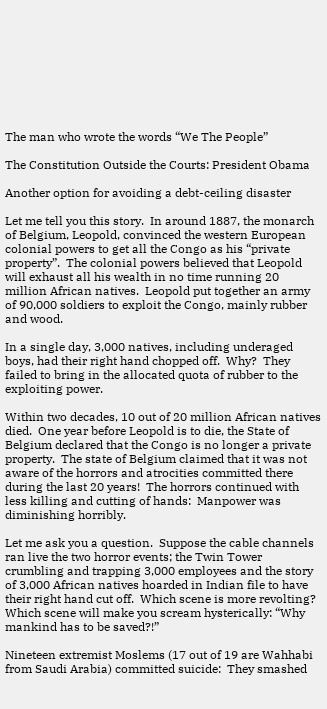The man who wrote the words “We The People”

The Constitution Outside the Courts: President Obama

Another option for avoiding a debt-ceiling disaster

Let me tell you this story.  In around 1887, the monarch of Belgium, Leopold, convinced the western European colonial powers to get all the Congo as his “private property”.  The colonial powers believed that Leopold will exhaust all his wealth in no time running 20 million African natives.  Leopold put together an army of 90,000 soldiers to exploit the Congo, mainly rubber and wood.

In a single day, 3,000 natives, including underaged boys, had their right hand chopped off.  Why?  They failed to bring in the allocated quota of rubber to the exploiting power.

Within two decades, 10 out of 20 million African natives died.  One year before Leopold is to die, the State of Belgium declared that the Congo is no longer a private property.  The state of Belgium claimed that it was not aware of the horrors and atrocities committed there during the last 20 years!  The horrors continued with less killing and cutting of hands:  Manpower was diminishing horribly.

Let me ask you a question.  Suppose the cable channels ran live the two horror events; the Twin Tower crumbling and trapping 3,000 employees and the story of 3,000 African natives hoarded in Indian file to have their right hand cut off.  Which scene is more revolting?  Which scene will make you scream hysterically: “Why mankind has to be saved?!”

Nineteen extremist Moslems (17 out of 19 are Wahhabi from Saudi Arabia) committed suicide:  They smashed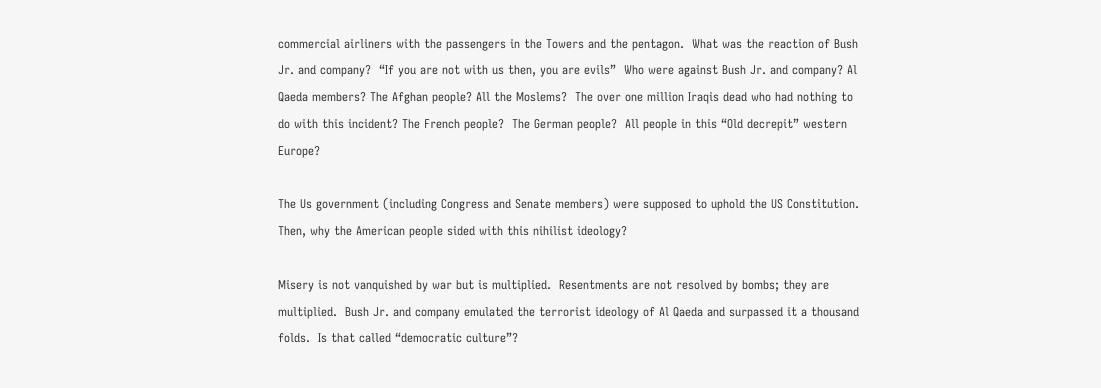commercial airliners with the passengers in the Towers and the pentagon.  What was the reaction of Bush Jr. and company?  “If you are not with us then, you are evils”  Who were against Bush Jr. and company? Al Qaeda members? The Afghan people? All the Moslems?  The over one million Iraqis dead who had nothing to do with this incident? The French people?  The German people?  All people in this “Old decrepit” western Europe?

The Us government (including Congress and Senate members) were supposed to uphold the US Constitution.  Then, why the American people sided with this nihilist ideology?

Misery is not vanquished by war but is multiplied.  Resentments are not resolved by bombs; they are multiplied.  Bush Jr. and company emulated the terrorist ideology of Al Qaeda and surpassed it a thousand folds.  Is that called “democratic culture”?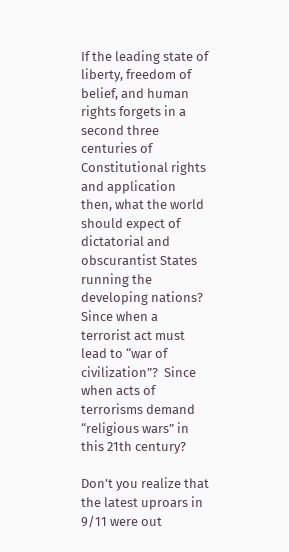If the leading state of liberty, freedom of belief, and human rights forgets in a second three centuries of Constitutional rights and application then, what the world should expect of dictatorial and obscurantist States running the developing nations?  Since when a terrorist act must lead to “war of civilization”?  Since when acts of terrorisms demand “religious wars” in this 21th century?

Don’t you realize that the latest uproars in 9/11 were out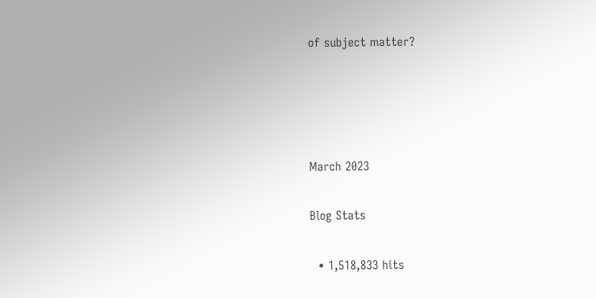of subject matter?




March 2023

Blog Stats

  • 1,518,833 hits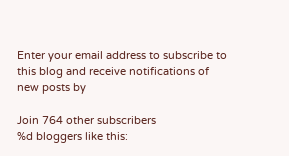Enter your email address to subscribe to this blog and receive notifications of new posts by

Join 764 other subscribers
%d bloggers like this: